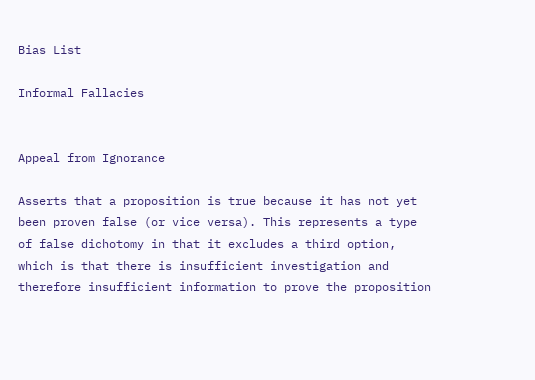Bias List

Informal Fallacies


Appeal from Ignorance

Asserts that a proposition is true because it has not yet been proven false (or vice versa). This represents a type of false dichotomy in that it excludes a third option, which is that there is insufficient investigation and therefore insufficient information to prove the proposition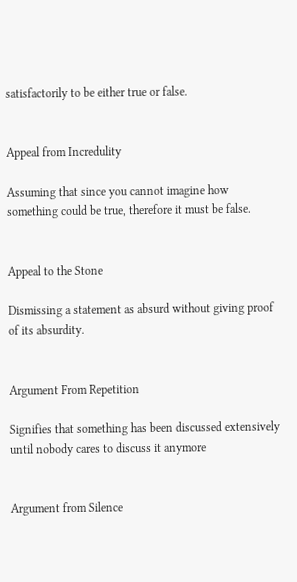satisfactorily to be either true or false.


Appeal from Incredulity

Assuming that since you cannot imagine how something could be true, therefore it must be false.


Appeal to the Stone

Dismissing a statement as absurd without giving proof of its absurdity.


Argument From Repetition

Signifies that something has been discussed extensively until nobody cares to discuss it anymore


Argument from Silence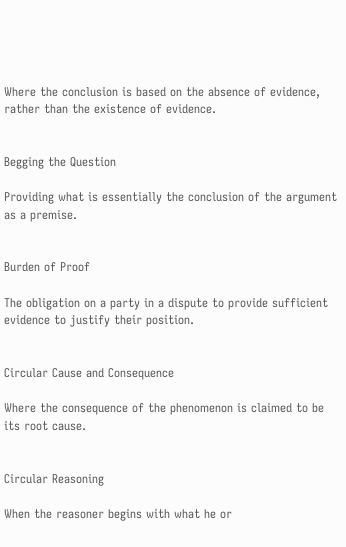Where the conclusion is based on the absence of evidence, rather than the existence of evidence.


Begging the Question

Providing what is essentially the conclusion of the argument as a premise.


Burden of Proof

The obligation on a party in a dispute to provide sufficient evidence to justify their position.


Circular Cause and Consequence

Where the consequence of the phenomenon is claimed to be its root cause.


Circular Reasoning

When the reasoner begins with what he or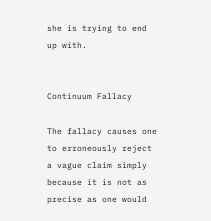she is trying to end up with.


Continuum Fallacy

The fallacy causes one to erroneously reject a vague claim simply because it is not as precise as one would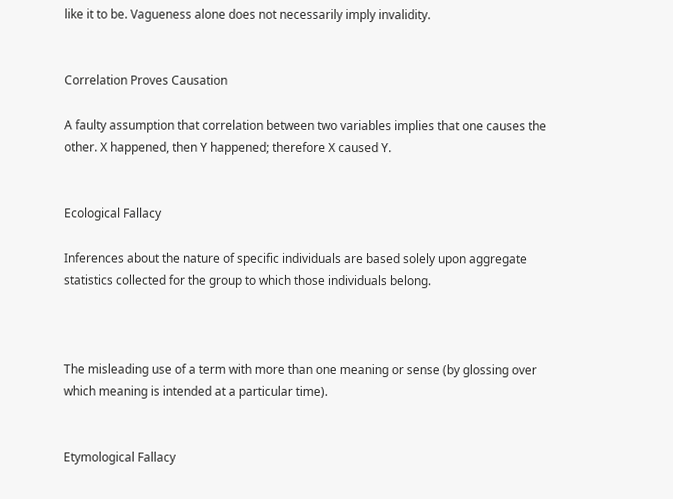like it to be. Vagueness alone does not necessarily imply invalidity.


Correlation Proves Causation

A faulty assumption that correlation between two variables implies that one causes the other. X happened, then Y happened; therefore X caused Y.


Ecological Fallacy

Inferences about the nature of specific individuals are based solely upon aggregate statistics collected for the group to which those individuals belong.



The misleading use of a term with more than one meaning or sense (by glossing over which meaning is intended at a particular time).


Etymological Fallacy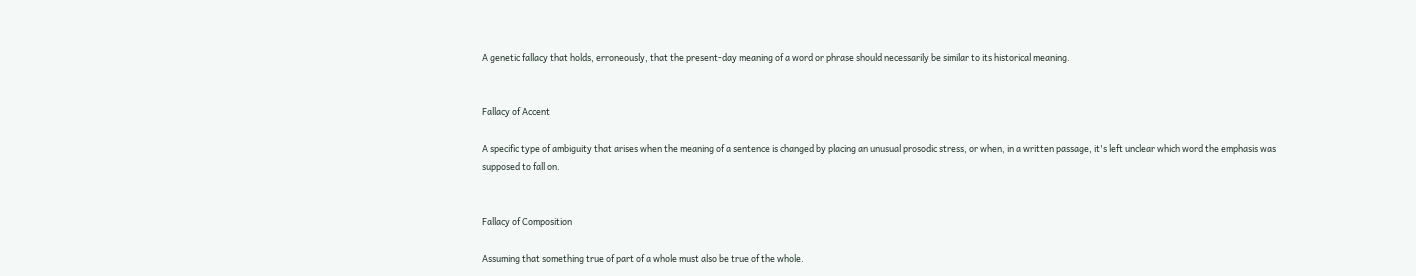A genetic fallacy that holds, erroneously, that the present-day meaning of a word or phrase should necessarily be similar to its historical meaning.


Fallacy of Accent

A specific type of ambiguity that arises when the meaning of a sentence is changed by placing an unusual prosodic stress, or when, in a written passage, it's left unclear which word the emphasis was supposed to fall on.


Fallacy of Composition

Assuming that something true of part of a whole must also be true of the whole.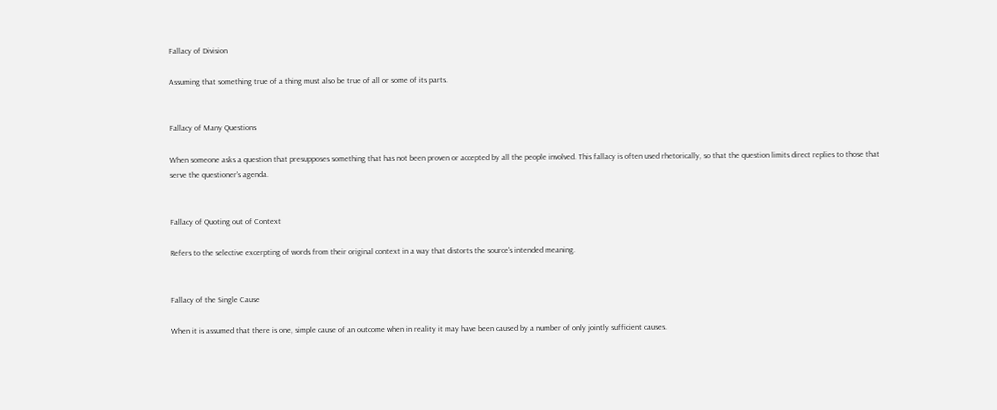Fallacy of Division

Assuming that something true of a thing must also be true of all or some of its parts.


Fallacy of Many Questions

When someone asks a question that presupposes something that has not been proven or accepted by all the people involved. This fallacy is often used rhetorically, so that the question limits direct replies to those that serve the questioner's agenda.


Fallacy of Quoting out of Context

Refers to the selective excerpting of words from their original context in a way that distorts the source's intended meaning.


Fallacy of the Single Cause

When it is assumed that there is one, simple cause of an outcome when in reality it may have been caused by a number of only jointly sufficient causes.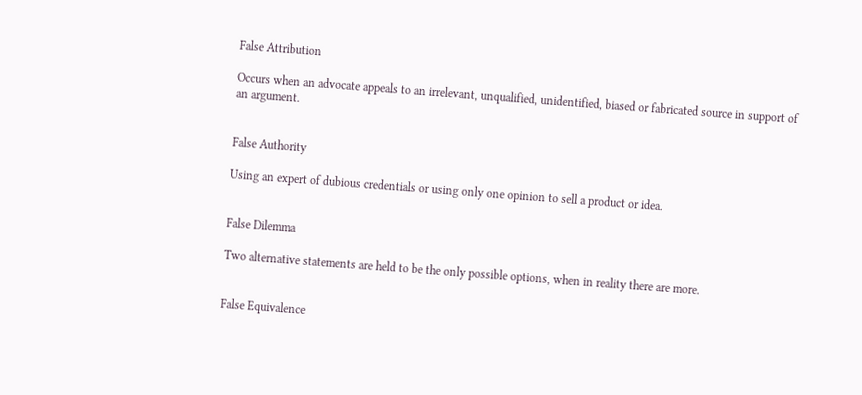False Attribution

Occurs when an advocate appeals to an irrelevant, unqualified, unidentified, biased or fabricated source in support of an argument.


False Authority

Using an expert of dubious credentials or using only one opinion to sell a product or idea.


False Dilemma

Two alternative statements are held to be the only possible options, when in reality there are more.


False Equivalence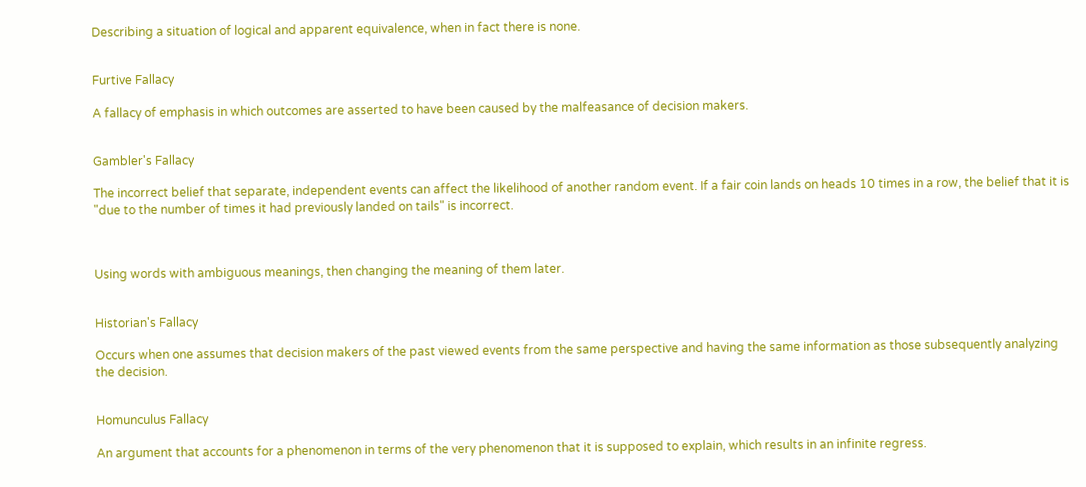Describing a situation of logical and apparent equivalence, when in fact there is none.


Furtive Fallacy

A fallacy of emphasis in which outcomes are asserted to have been caused by the malfeasance of decision makers.


Gambler's Fallacy

The incorrect belief that separate, independent events can affect the likelihood of another random event. If a fair coin lands on heads 10 times in a row, the belief that it is "due to the number of times it had previously landed on tails" is incorrect.



Using words with ambiguous meanings, then changing the meaning of them later.


Historian's Fallacy

Occurs when one assumes that decision makers of the past viewed events from the same perspective and having the same information as those subsequently analyzing the decision.


Homunculus Fallacy

An argument that accounts for a phenomenon in terms of the very phenomenon that it is supposed to explain, which results in an infinite regress.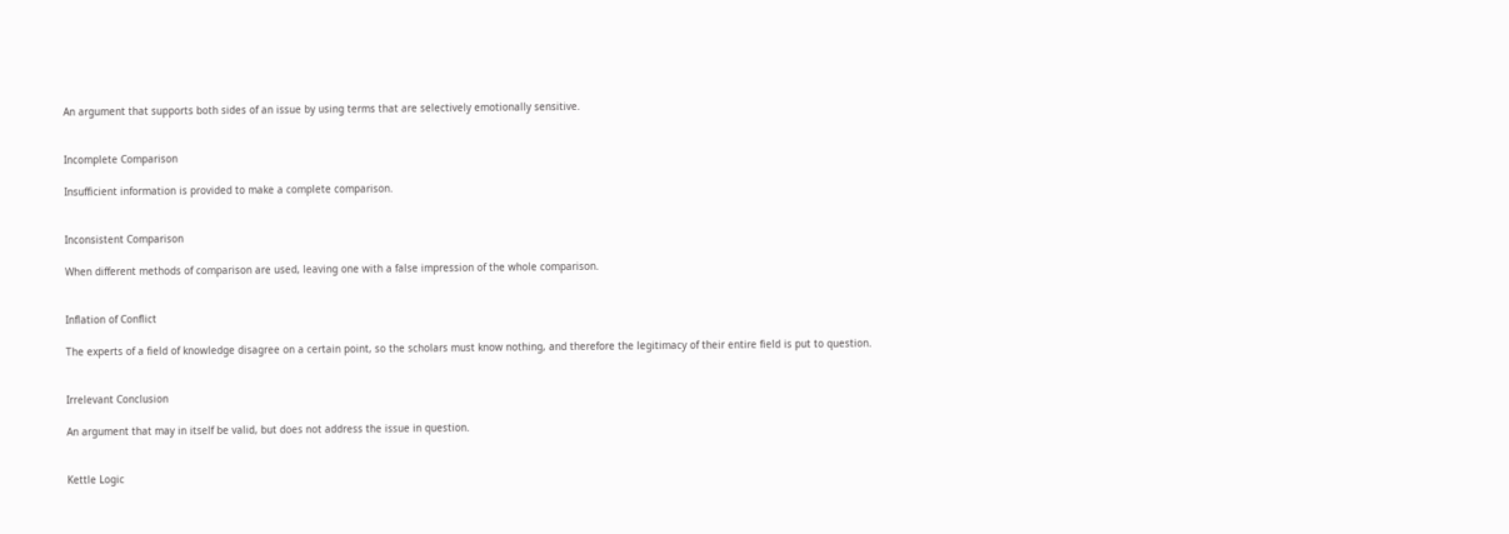An argument that supports both sides of an issue by using terms that are selectively emotionally sensitive.


Incomplete Comparison

Insufficient information is provided to make a complete comparison.


Inconsistent Comparison

When different methods of comparison are used, leaving one with a false impression of the whole comparison.


Inflation of Conflict

The experts of a field of knowledge disagree on a certain point, so the scholars must know nothing, and therefore the legitimacy of their entire field is put to question.


Irrelevant Conclusion

An argument that may in itself be valid, but does not address the issue in question.


Kettle Logic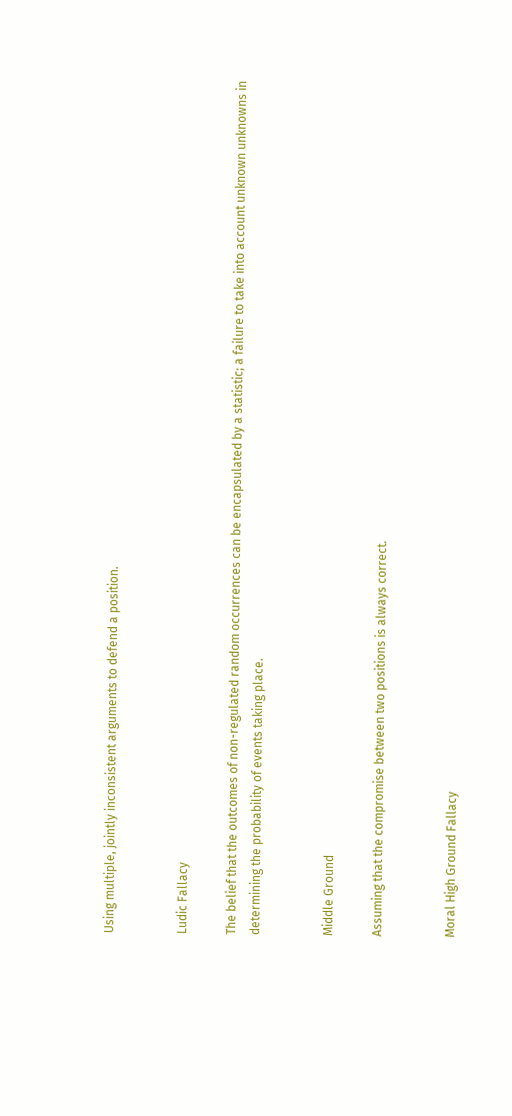Using multiple, jointly inconsistent arguments to defend a position.


Ludic Fallacy

The belief that the outcomes of non-regulated random occurrences can be encapsulated by a statistic; a failure to take into account unknown unknowns in determining the probability of events taking place.


Middle Ground

Assuming that the compromise between two positions is always correct.


Moral High Ground Fallacy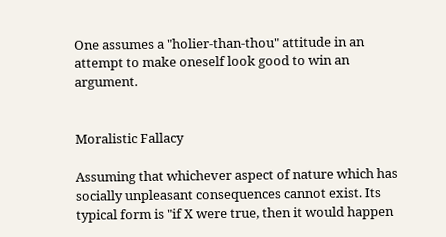One assumes a "holier-than-thou" attitude in an attempt to make oneself look good to win an argument.


Moralistic Fallacy

Assuming that whichever aspect of nature which has socially unpleasant consequences cannot exist. Its typical form is "if X were true, then it would happen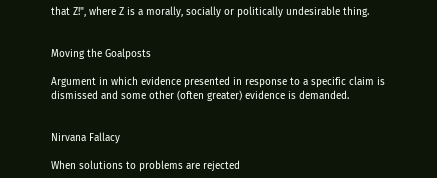that Z!", where Z is a morally, socially or politically undesirable thing.


Moving the Goalposts

Argument in which evidence presented in response to a specific claim is dismissed and some other (often greater) evidence is demanded.


Nirvana Fallacy

When solutions to problems are rejected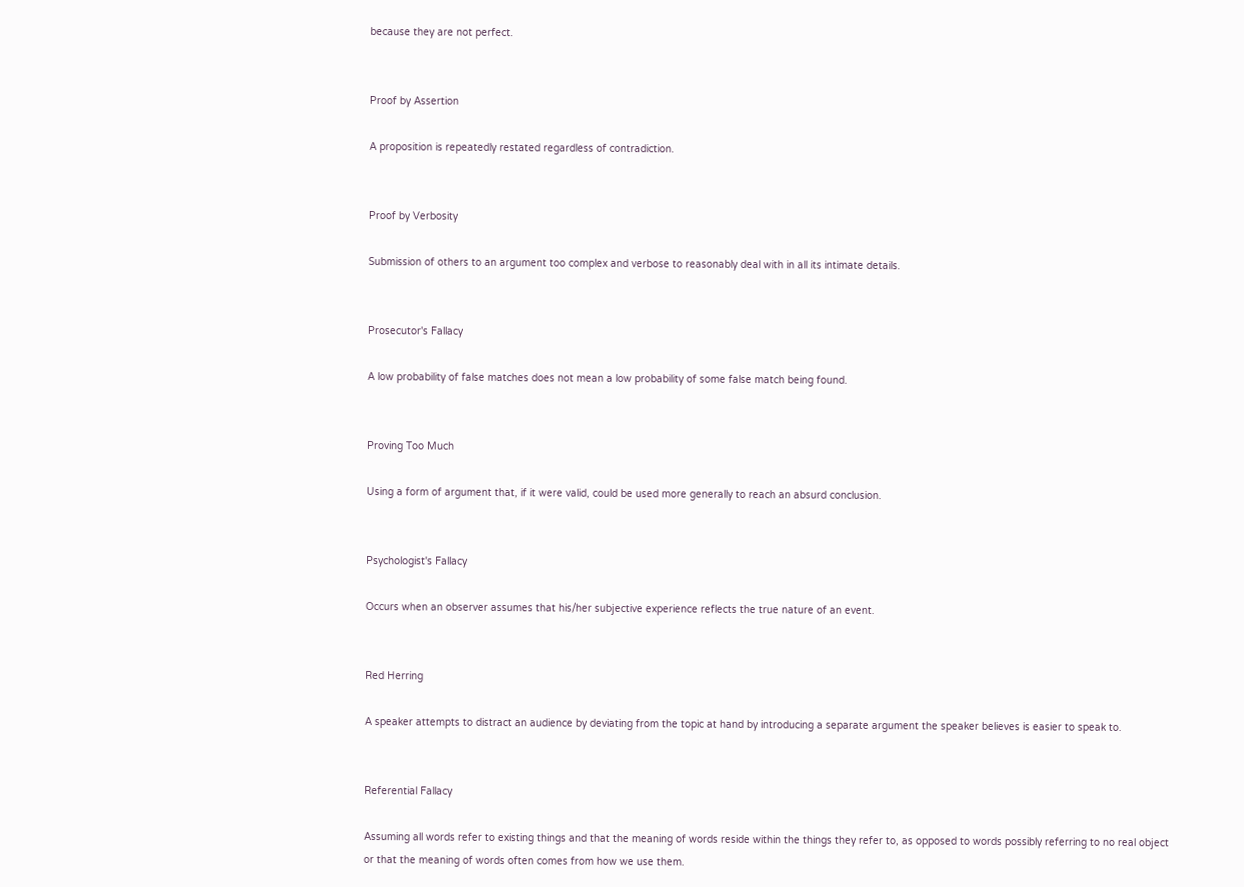because they are not perfect.


Proof by Assertion

A proposition is repeatedly restated regardless of contradiction.


Proof by Verbosity

Submission of others to an argument too complex and verbose to reasonably deal with in all its intimate details.


Prosecutor's Fallacy

A low probability of false matches does not mean a low probability of some false match being found.


Proving Too Much

Using a form of argument that, if it were valid, could be used more generally to reach an absurd conclusion.


Psychologist's Fallacy

Occurs when an observer assumes that his/her subjective experience reflects the true nature of an event.


Red Herring

A speaker attempts to distract an audience by deviating from the topic at hand by introducing a separate argument the speaker believes is easier to speak to.


Referential Fallacy

Assuming all words refer to existing things and that the meaning of words reside within the things they refer to, as opposed to words possibly referring to no real object or that the meaning of words often comes from how we use them.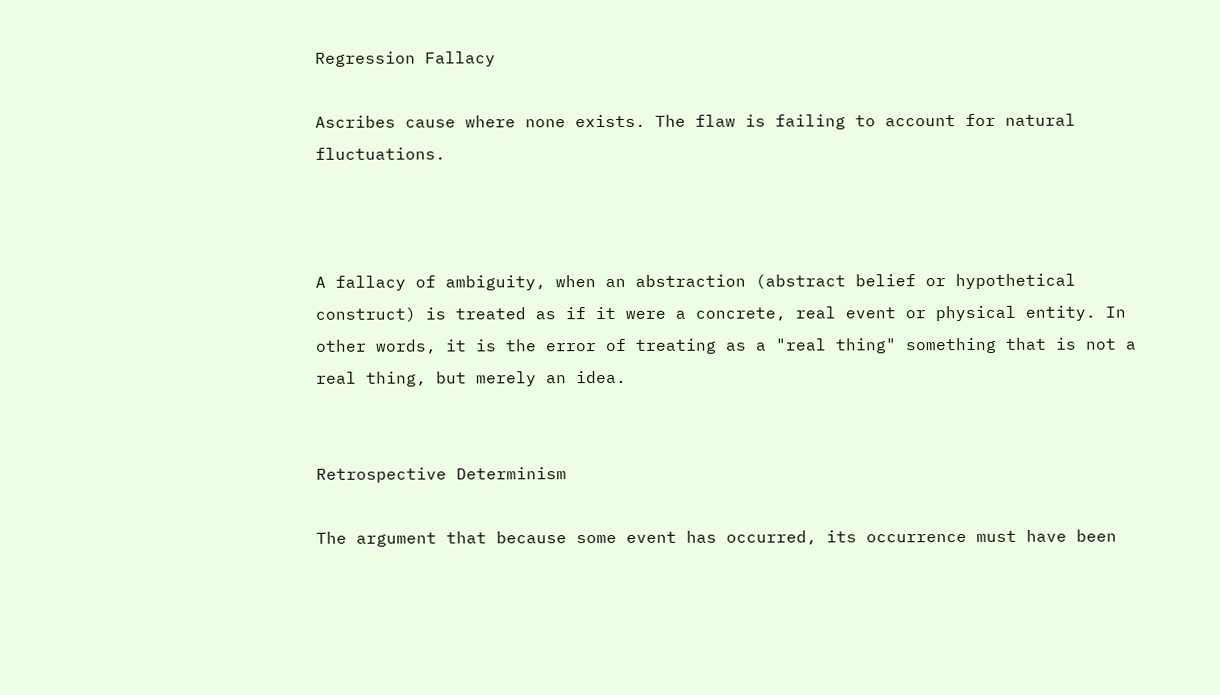Regression Fallacy

Ascribes cause where none exists. The flaw is failing to account for natural fluctuations.



A fallacy of ambiguity, when an abstraction (abstract belief or hypothetical construct) is treated as if it were a concrete, real event or physical entity. In other words, it is the error of treating as a "real thing" something that is not a real thing, but merely an idea.


Retrospective Determinism

The argument that because some event has occurred, its occurrence must have been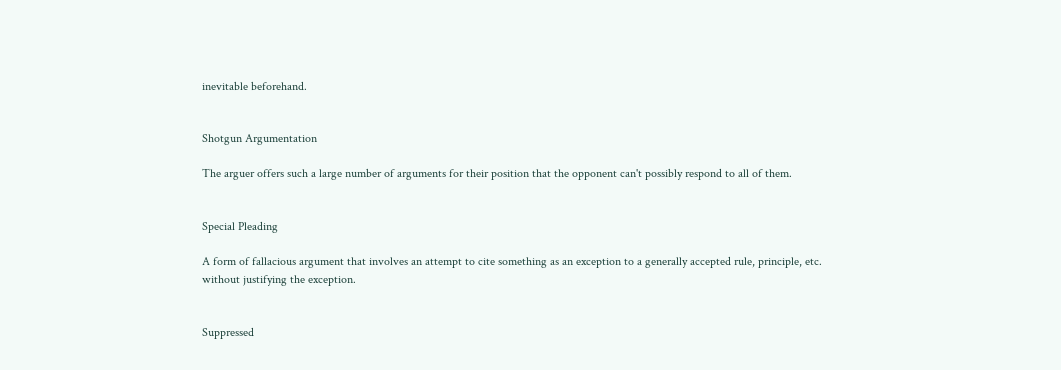inevitable beforehand.


Shotgun Argumentation

The arguer offers such a large number of arguments for their position that the opponent can't possibly respond to all of them.


Special Pleading

A form of fallacious argument that involves an attempt to cite something as an exception to a generally accepted rule, principle, etc. without justifying the exception.


Suppressed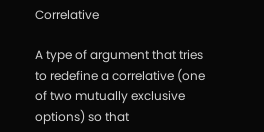Correlative

A type of argument that tries to redefine a correlative (one of two mutually exclusive options) so that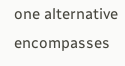one alternative encompasses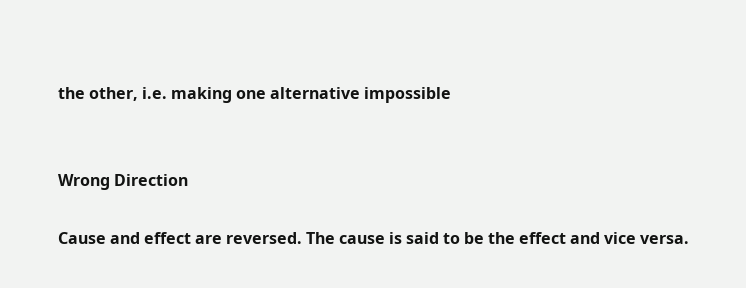the other, i.e. making one alternative impossible


Wrong Direction

Cause and effect are reversed. The cause is said to be the effect and vice versa.